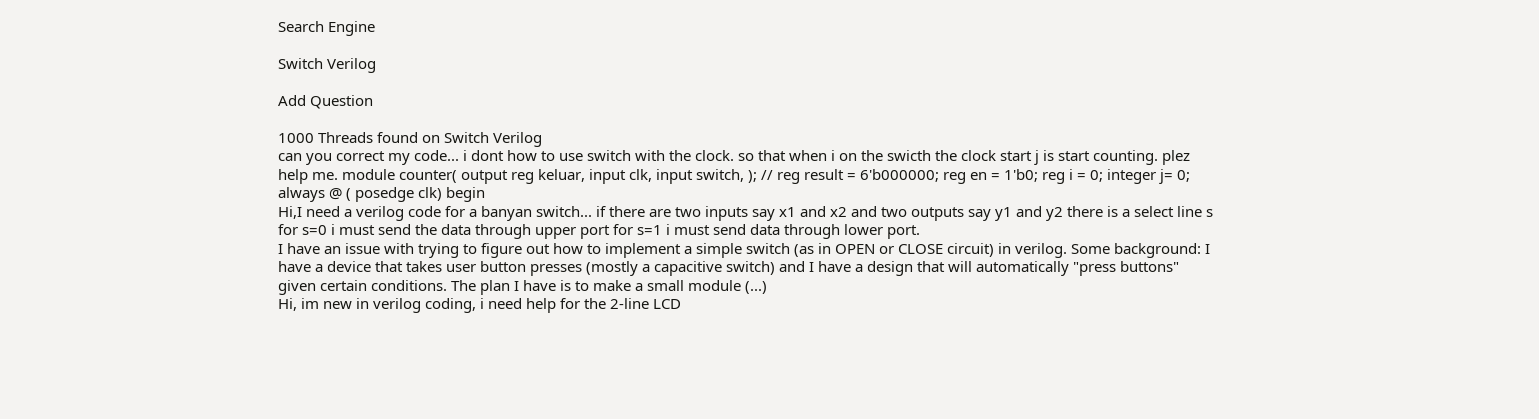Search Engine

Switch Verilog

Add Question

1000 Threads found on Switch Verilog
can you correct my code... i dont how to use switch with the clock. so that when i on the swicth the clock start j is start counting. plez help me. module counter( output reg keluar, input clk, input switch, ); // reg result = 6'b000000; reg en = 1'b0; reg i = 0; integer j= 0; always @ ( posedge clk) begin
Hi,I need a verilog code for a banyan switch... if there are two inputs say x1 and x2 and two outputs say y1 and y2 there is a select line s for s=0 i must send the data through upper port for s=1 i must send data through lower port.
I have an issue with trying to figure out how to implement a simple switch (as in OPEN or CLOSE circuit) in verilog. Some background: I have a device that takes user button presses (mostly a capacitive switch) and I have a design that will automatically "press buttons" given certain conditions. The plan I have is to make a small module (...)
Hi, im new in verilog coding, i need help for the 2-line LCD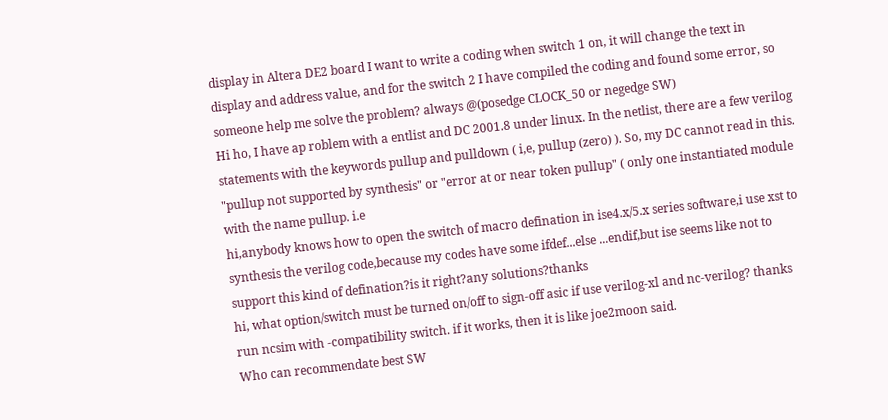display in Altera DE2 board I want to write a coding when switch 1 on, it will change the text in display and address value, and for the switch 2 I have compiled the coding and found some error, so someone help me solve the problem? always @(posedge CLOCK_50 or negedge SW)
Hi ho, I have ap roblem with a entlist and DC 2001.8 under linux. In the netlist, there are a few verilog statements with the keywords pullup and pulldown ( i,e, pullup (zero) ). So, my DC cannot read in this. "pullup not supported by synthesis" or "error at or near token pullup" ( only one instantiated module with the name pullup. i.e
hi,anybody knows how to open the switch of macro defination in ise4.x/5.x series software,i use xst to synthesis the verilog code,because my codes have some ifdef...else ...endif,but ise seems like not to support this kind of defination?is it right?any solutions?thanks
hi, what option/switch must be turned on/off to sign-off asic if use verilog-xl and nc-verilog? thanks
run ncsim with -compatibility switch. if it works, then it is like joe2moon said.
Who can recommendate best SW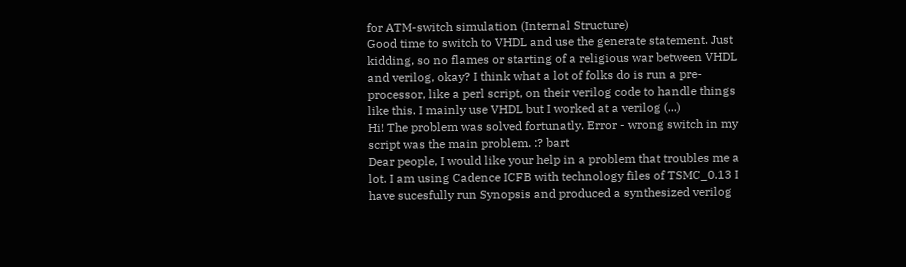for ATM-switch simulation (Internal Structure)
Good time to switch to VHDL and use the generate statement. Just kidding, so no flames or starting of a religious war between VHDL and verilog, okay? I think what a lot of folks do is run a pre-processor, like a perl script, on their verilog code to handle things like this. I mainly use VHDL but I worked at a verilog (...)
Hi! The problem was solved fortunatly. Error - wrong switch in my script was the main problem. :? bart
Dear people, I would like your help in a problem that troubles me a lot. I am using Cadence ICFB with technology files of TSMC_0.13 I have sucesfully run Synopsis and produced a synthesized verilog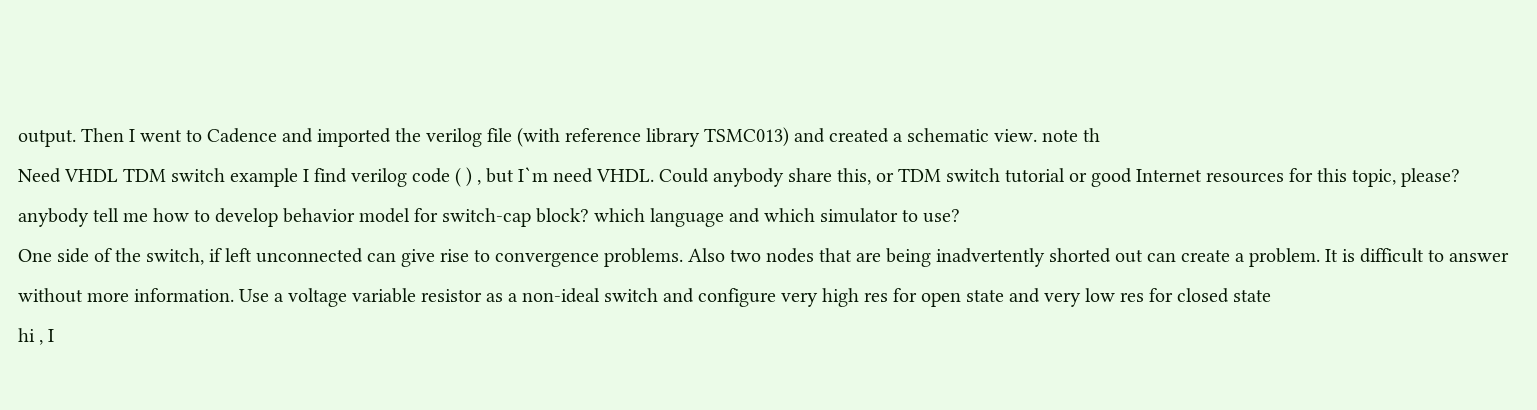output. Then I went to Cadence and imported the verilog file (with reference library TSMC013) and created a schematic view. note th
Need VHDL TDM switch example I find verilog code ( ) , but I`m need VHDL. Could anybody share this, or TDM switch tutorial or good Internet resources for this topic, please?
anybody tell me how to develop behavior model for switch-cap block? which language and which simulator to use?
One side of the switch, if left unconnected can give rise to convergence problems. Also two nodes that are being inadvertently shorted out can create a problem. It is difficult to answer without more information. Use a voltage variable resistor as a non-ideal switch and configure very high res for open state and very low res for closed state
hi , I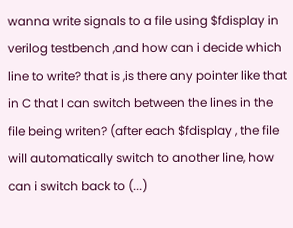wanna write signals to a file using $fdisplay in verilog testbench ,and how can i decide which line to write? that is ,is there any pointer like that in C that I can switch between the lines in the file being writen? (after each $fdisplay , the file will automatically switch to another line, how can i switch back to (...)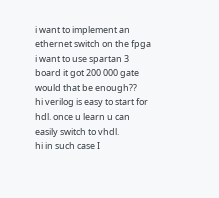i want to implement an ethernet switch on the fpga i want to use spartan 3 board it got 200 000 gate would that be enough??
hi verilog is easy to start for hdl. once u learn u can easily switch to vhdl.
hi in such case I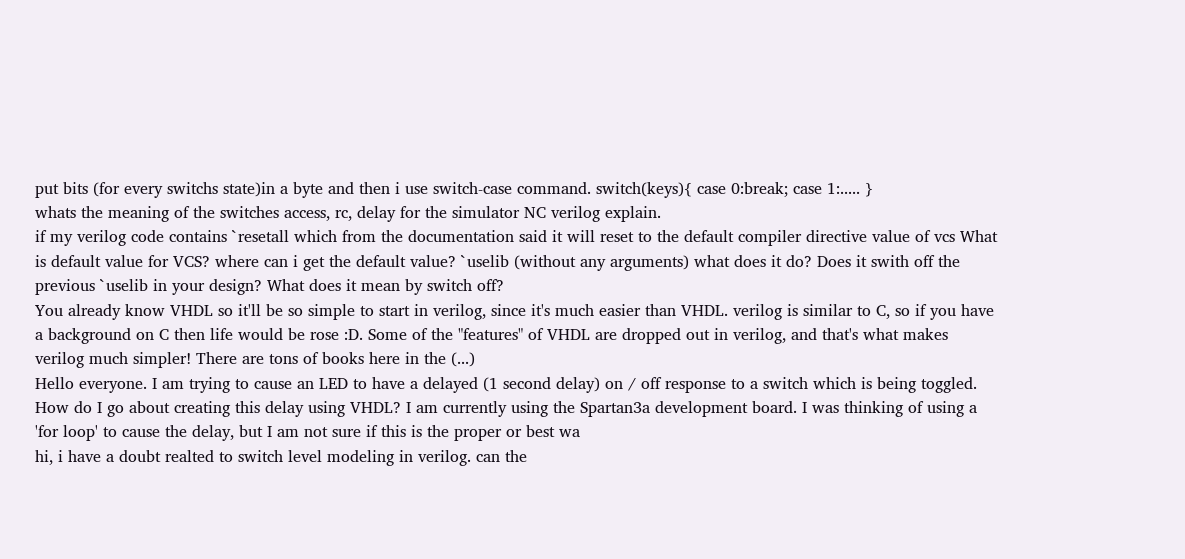put bits (for every switchs state)in a byte and then i use switch-case command. switch(keys){ case 0:break; case 1:..... }
whats the meaning of the switches access, rc, delay for the simulator NC verilog explain.
if my verilog code contains `resetall which from the documentation said it will reset to the default compiler directive value of vcs What is default value for VCS? where can i get the default value? `uselib (without any arguments) what does it do? Does it swith off the previous `uselib in your design? What does it mean by switch off?
You already know VHDL so it'll be so simple to start in verilog, since it's much easier than VHDL. verilog is similar to C, so if you have a background on C then life would be rose :D. Some of the "features" of VHDL are dropped out in verilog, and that's what makes verilog much simpler! There are tons of books here in the (...)
Hello everyone. I am trying to cause an LED to have a delayed (1 second delay) on / off response to a switch which is being toggled. How do I go about creating this delay using VHDL? I am currently using the Spartan3a development board. I was thinking of using a 'for loop' to cause the delay, but I am not sure if this is the proper or best wa
hi, i have a doubt realted to switch level modeling in verilog. can the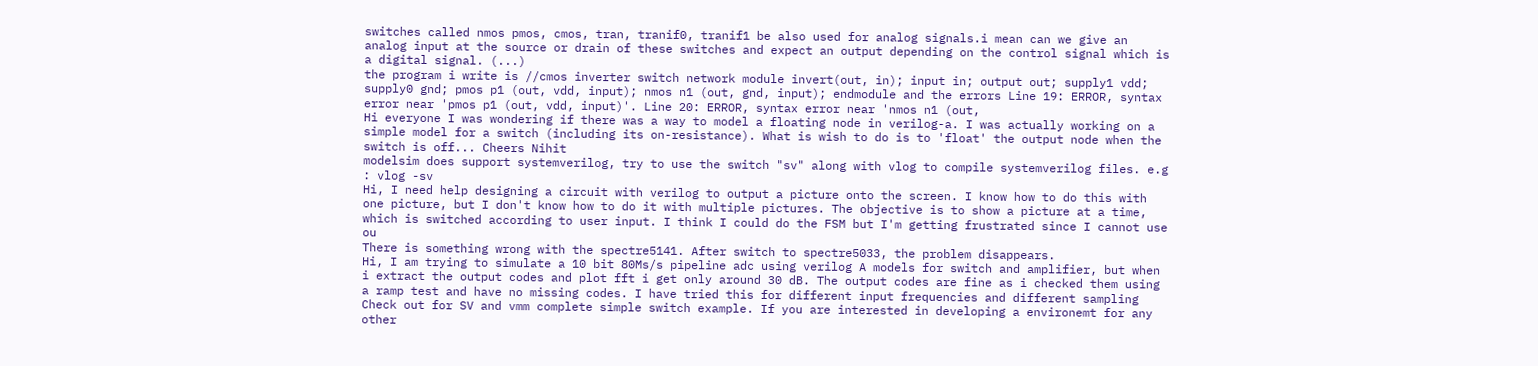switches called nmos pmos, cmos, tran, tranif0, tranif1 be also used for analog signals.i mean can we give an analog input at the source or drain of these switches and expect an output depending on the control signal which is a digital signal. (...)
the program i write is //cmos inverter switch network module invert(out, in); input in; output out; supply1 vdd; supply0 gnd; pmos p1 (out, vdd, input); nmos n1 (out, gnd, input); endmodule and the errors Line 19: ERROR, syntax error near 'pmos p1 (out, vdd, input)'. Line 20: ERROR, syntax error near 'nmos n1 (out,
Hi everyone I was wondering if there was a way to model a floating node in verilog-a. I was actually working on a simple model for a switch (including its on-resistance). What is wish to do is to 'float' the output node when the switch is off... Cheers Nihit
modelsim does support systemverilog, try to use the switch "sv" along with vlog to compile systemverilog files. e.g : vlog -sv
Hi, I need help designing a circuit with verilog to output a picture onto the screen. I know how to do this with one picture, but I don't know how to do it with multiple pictures. The objective is to show a picture at a time, which is switched according to user input. I think I could do the FSM but I'm getting frustrated since I cannot use ou
There is something wrong with the spectre5141. After switch to spectre5033, the problem disappears.
Hi, I am trying to simulate a 10 bit 80Ms/s pipeline adc using verilog A models for switch and amplifier, but when i extract the output codes and plot fft i get only around 30 dB. The output codes are fine as i checked them using a ramp test and have no missing codes. I have tried this for different input frequencies and different sampling
Check out for SV and vmm complete simple switch example. If you are interested in developing a environemt for any other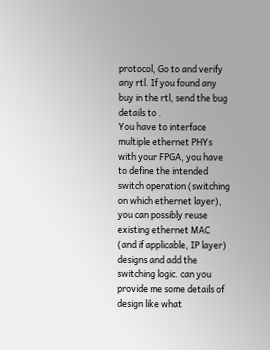protocol, Go to and verify any rtl. If you found any buy in the rtl, send the bug details to .
You have to interface multiple ethernet PHYs with your FPGA, you have to define the intended switch operation (switching on which ethernet layer), you can possibly reuse existing ethernet MAC (and if applicable, IP layer) designs and add the switching logic. can you provide me some details of design like what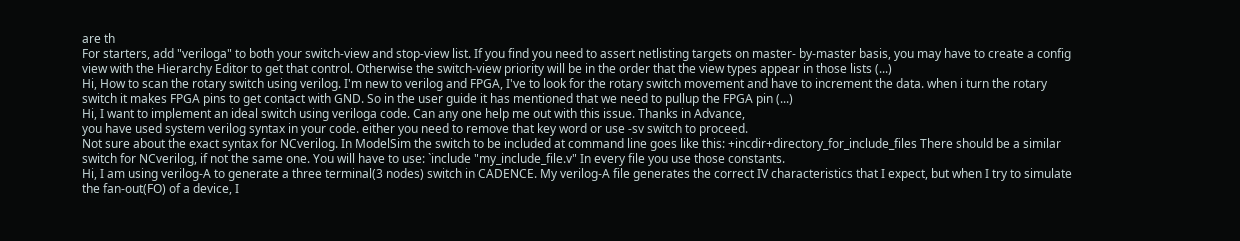are th
For starters, add "veriloga" to both your switch-view and stop-view list. If you find you need to assert netlisting targets on master- by-master basis, you may have to create a config view with the Hierarchy Editor to get that control. Otherwise the switch-view priority will be in the order that the view types appear in those lists (...)
Hi, How to scan the rotary switch using verilog. I'm new to verilog and FPGA, I've to look for the rotary switch movement and have to increment the data. when i turn the rotary switch it makes FPGA pins to get contact with GND. So in the user guide it has mentioned that we need to pullup the FPGA pin (...)
Hi, I want to implement an ideal switch using veriloga code. Can any one help me out with this issue. Thanks in Advance,
you have used system verilog syntax in your code. either you need to remove that key word or use -sv switch to proceed.
Not sure about the exact syntax for NCverilog. In ModelSim the switch to be included at command line goes like this: +incdir+directory_for_include_files There should be a similar switch for NCverilog, if not the same one. You will have to use: `include "my_include_file.v" In every file you use those constants.
Hi, I am using verilog-A to generate a three terminal(3 nodes) switch in CADENCE. My verilog-A file generates the correct IV characteristics that I expect, but when I try to simulate the fan-out(FO) of a device, I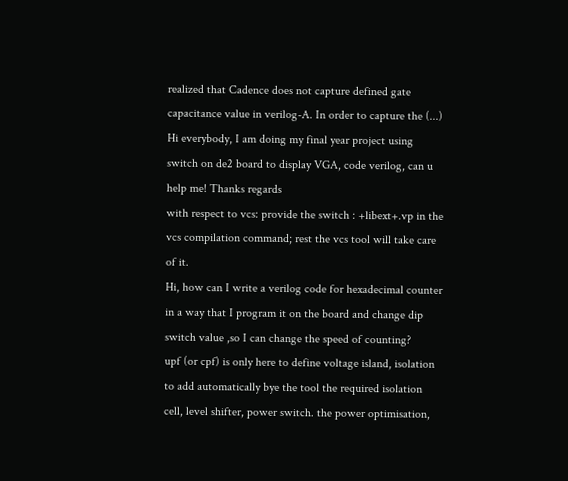realized that Cadence does not capture defined gate capacitance value in verilog-A. In order to capture the (...)
Hi everybody, I am doing my final year project using switch on de2 board to display VGA, code verilog, can u help me! Thanks regards
with respect to vcs: provide the switch : +libext+.vp in the vcs compilation command; rest the vcs tool will take care of it.
Hi, how can I write a verilog code for hexadecimal counter in a way that I program it on the board and change dip switch value ,so I can change the speed of counting?
upf (or cpf) is only here to define voltage island, isolation to add automatically bye the tool the required isolation cell, level shifter, power switch. the power optimisation,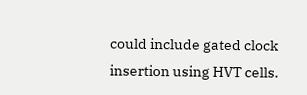could include gated clock insertion using HVT cells.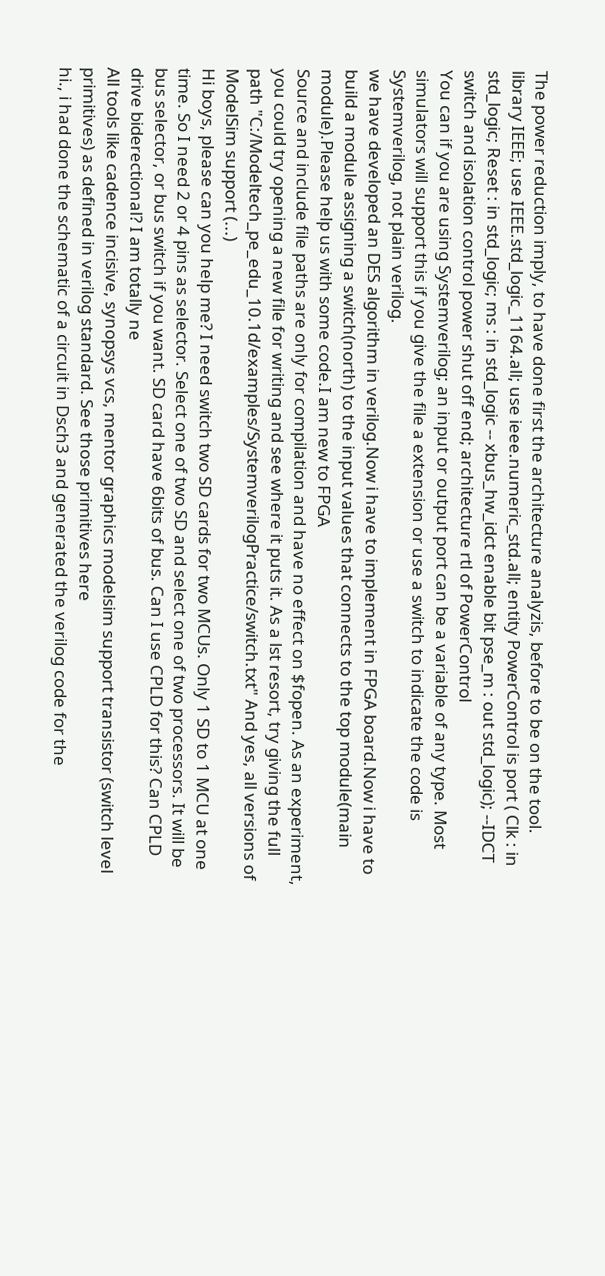The power reduction imply, to have done first the architecture analyzis, before to be on the tool.
library IEEE; use IEEE.std_logic_1164.all; use ieee.numeric_std.all; entity PowerControl is port ( Clk : in std_logic; Reset : in std_logic; ms : in std_logic -- xbus_hw_idct enable bit pse_m : out std_logic); --IDCT switch and isolation control power shut off end; architecture rtl of PowerControl
You can if you are using Systemverilog; an input or output port can be a variable of any type. Most simulators will support this if you give the file a extension or use a switch to indicate the code is Systemverilog, not plain verilog.
we have developed an DES algorithm in verilog.Now i have to implement in FPGA board.Now i have to build a module assigning a switch(north) to the input values that connects to the top module(main module).Please help us with some code.I am new to FPGA
Source and include file paths are only for compilation and have no effect on $fopen. As an experiment, you could try opening a new file for writing and see where it puts it. As a lst resort, try giving the full path "C:/Modeltech_pe_edu_10.1d/examples/SystemverilogPractice/switch.txt" And yes, all versions of ModelSim support (...)
Hi boys, please can you help me? I need switch two SD cards for two MCUs. Only 1 SD to 1 MCU at one time. So I need 2 or 4 pins as selector. Select one of two SD and select one of two processors. It will be bus selector, or bus switch if you want. SD card have 6bits of bus. Can I use CPLD for this? Can CPLD drive biderectional? I am totally ne
All tools like cadence incisive, synopsys vcs, mentor graphics modelsim support transistor (switch level primitives) as defined in verilog standard. See those primitives here
hi., i had done the schematic of a circuit in Dsch3 and generated the verilog code for the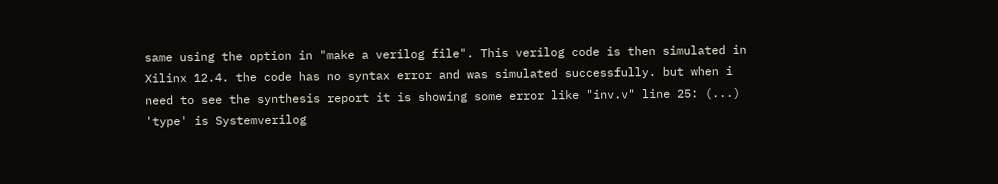same using the option in "make a verilog file". This verilog code is then simulated in Xilinx 12.4. the code has no syntax error and was simulated successfully. but when i need to see the synthesis report it is showing some error like "inv.v" line 25: (...)
'type' is Systemverilog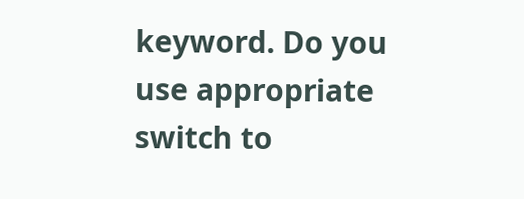keyword. Do you use appropriate switch to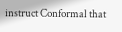instruct Conformal that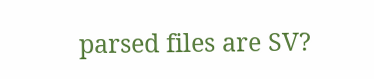parsed files are SV?